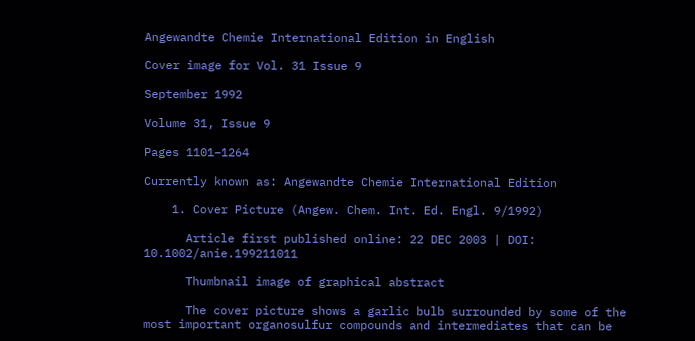Angewandte Chemie International Edition in English

Cover image for Vol. 31 Issue 9

September 1992

Volume 31, Issue 9

Pages 1101–1264

Currently known as: Angewandte Chemie International Edition

    1. Cover Picture (Angew. Chem. Int. Ed. Engl. 9/1992)

      Article first published online: 22 DEC 2003 | DOI: 10.1002/anie.199211011

      Thumbnail image of graphical abstract

      The cover picture shows a garlic bulb surrounded by some of the most important organosulfur compounds and intermediates that can be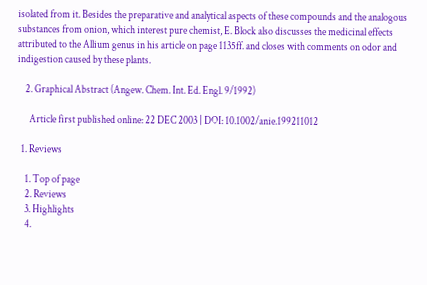isolated from it. Besides the preparative and analytical aspects of these compounds and the analogous substances from onion, which interest pure chemist, E. Block also discusses the medicinal effects attributed to the Allium genus in his article on page 1135ff. and closes with comments on odor and indigestion caused by these plants.

    2. Graphical Abstract (Angew. Chem. Int. Ed. Engl. 9/1992)

      Article first published online: 22 DEC 2003 | DOI: 10.1002/anie.199211012

  1. Reviews

    1. Top of page
    2. Reviews
    3. Highlights
    4.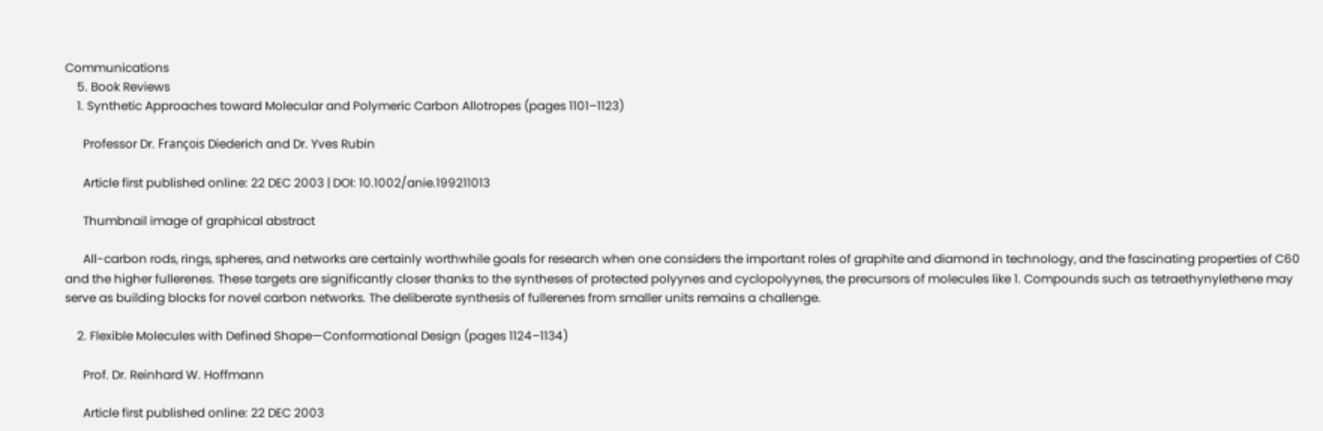Communications
    5. Book Reviews
    1. Synthetic Approaches toward Molecular and Polymeric Carbon Allotropes (pages 1101–1123)

      Professor Dr. François Diederich and Dr. Yves Rubin

      Article first published online: 22 DEC 2003 | DOI: 10.1002/anie.199211013

      Thumbnail image of graphical abstract

      All-carbon rods, rings, spheres, and networks are certainly worthwhile goals for research when one considers the important roles of graphite and diamond in technology, and the fascinating properties of C60 and the higher fullerenes. These targets are significantly closer thanks to the syntheses of protected polyynes and cyclopolyynes, the precursors of molecules like 1. Compounds such as tetraethynylethene may serve as building blocks for novel carbon networks. The deliberate synthesis of fullerenes from smaller units remains a challenge.

    2. Flexible Molecules with Defined Shape—Conformational Design (pages 1124–1134)

      Prof. Dr. Reinhard W. Hoffmann

      Article first published online: 22 DEC 2003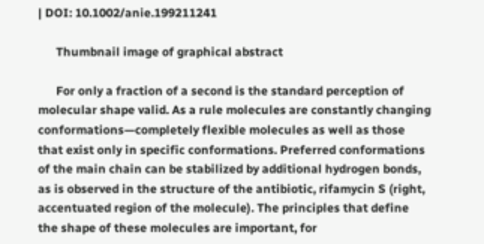| DOI: 10.1002/anie.199211241

      Thumbnail image of graphical abstract

      For only a fraction of a second is the standard perception of molecular shape valid. As a rule molecules are constantly changing conformations—completely flexible molecules as well as those that exist only in specific conformations. Preferred conformations of the main chain can be stabilized by additional hydrogen bonds, as is observed in the structure of the antibiotic, rifamycin S (right, accentuated region of the molecule). The principles that define the shape of these molecules are important, for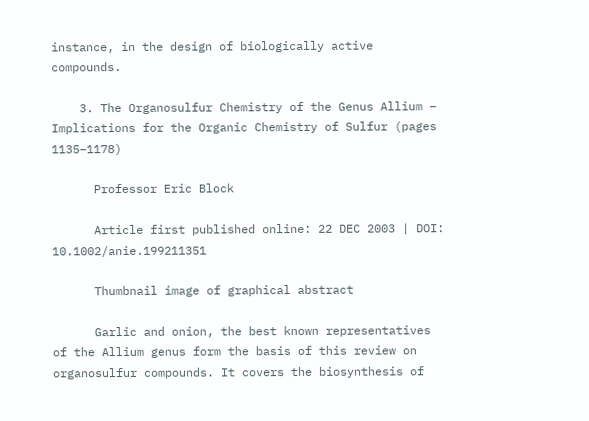instance, in the design of biologically active compounds.

    3. The Organosulfur Chemistry of the Genus Allium – Implications for the Organic Chemistry of Sulfur (pages 1135–1178)

      Professor Eric Block

      Article first published online: 22 DEC 2003 | DOI: 10.1002/anie.199211351

      Thumbnail image of graphical abstract

      Garlic and onion, the best known representatives of the Allium genus form the basis of this review on organosulfur compounds. It covers the biosynthesis of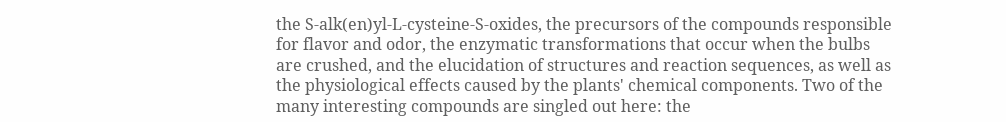the S-alk(en)yl-L-cysteine-S-oxides, the precursors of the compounds responsible for flavor and odor, the enzymatic transformations that occur when the bulbs are crushed, and the elucidation of structures and reaction sequences, as well as the physiological effects caused by the plants' chemical components. Two of the many interesting compounds are singled out here: the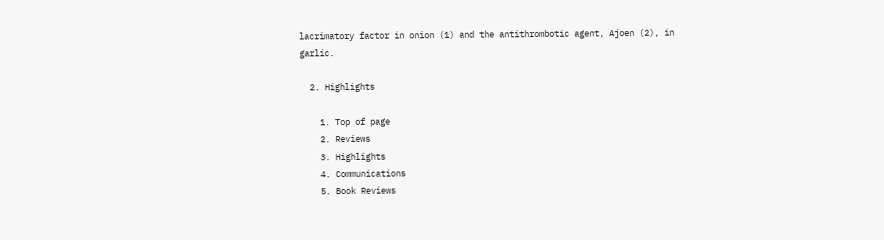lacrimatory factor in onion (1) and the antithrombotic agent, Ajoen (2), in garlic.

  2. Highlights

    1. Top of page
    2. Reviews
    3. Highlights
    4. Communications
    5. Book Reviews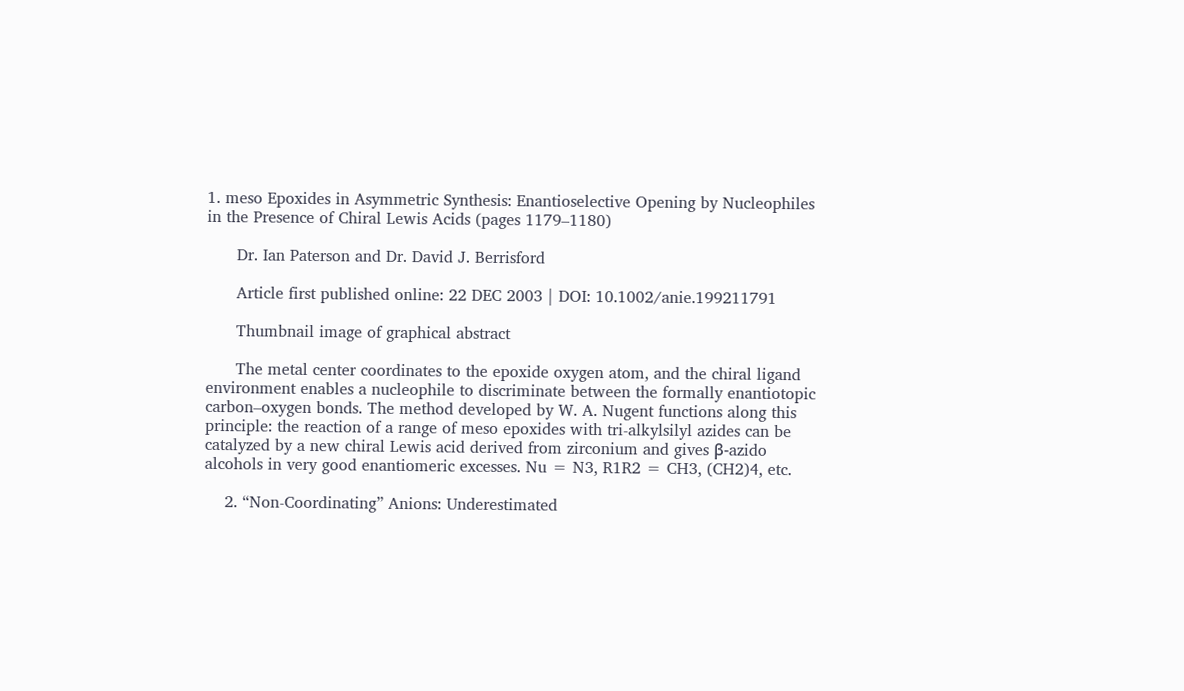1. meso Epoxides in Asymmetric Synthesis: Enantioselective Opening by Nucleophiles in the Presence of Chiral Lewis Acids (pages 1179–1180)

      Dr. Ian Paterson and Dr. David J. Berrisford

      Article first published online: 22 DEC 2003 | DOI: 10.1002/anie.199211791

      Thumbnail image of graphical abstract

      The metal center coordinates to the epoxide oxygen atom, and the chiral ligand environment enables a nucleophile to discriminate between the formally enantiotopic carbon–oxygen bonds. The method developed by W. A. Nugent functions along this principle: the reaction of a range of meso epoxides with tri-alkylsilyl azides can be catalyzed by a new chiral Lewis acid derived from zirconium and gives β-azido alcohols in very good enantiomeric excesses. Nu = N3, R1R2 = CH3, (CH2)4, etc.

    2. “Non-Coordinating” Anions: Underestimated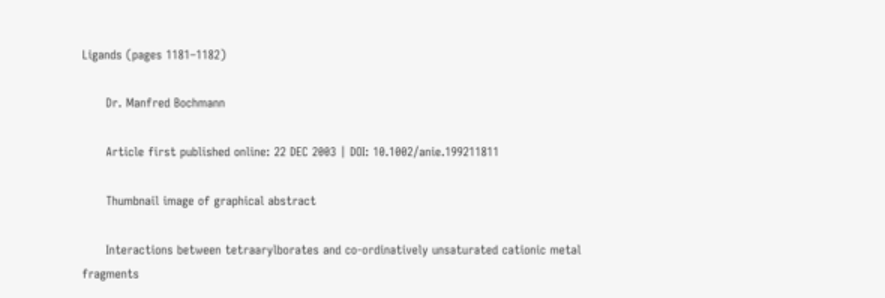Ligands (pages 1181–1182)

      Dr. Manfred Bochmann

      Article first published online: 22 DEC 2003 | DOI: 10.1002/anie.199211811

      Thumbnail image of graphical abstract

      Interactions between tetraarylborates and co-ordinatively unsaturated cationic metal fragments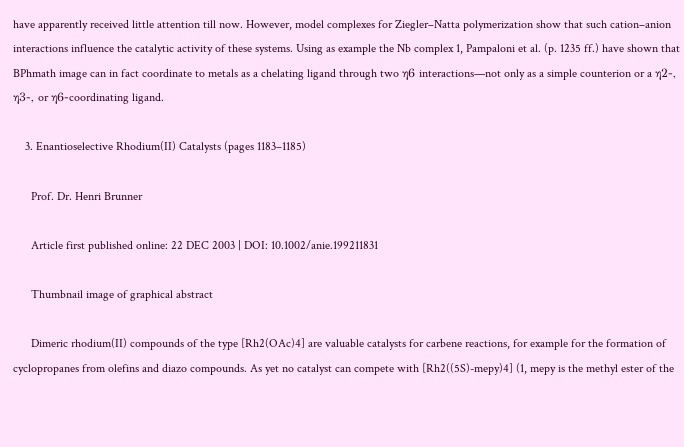have apparently received little attention till now. However, model complexes for Ziegler–Natta polymerization show that such cation–anion interactions influence the catalytic activity of these systems. Using as example the Nb complex 1, Pampaloni et al. (p. 1235 ff.) have shown that BPhmath image can in fact coordinate to metals as a chelating ligand through two η6 interactions—not only as a simple counterion or a η2-, η3-, or η6-coordinating ligand.

    3. Enantioselective Rhodium(II) Catalysts (pages 1183–1185)

      Prof. Dr. Henri Brunner

      Article first published online: 22 DEC 2003 | DOI: 10.1002/anie.199211831

      Thumbnail image of graphical abstract

      Dimeric rhodium(II) compounds of the type [Rh2(OAc)4] are valuable catalysts for carbene reactions, for example for the formation of cyclopropanes from olefins and diazo compounds. As yet no catalyst can compete with [Rh2((5S)-mepy)4] (1, mepy is the methyl ester of the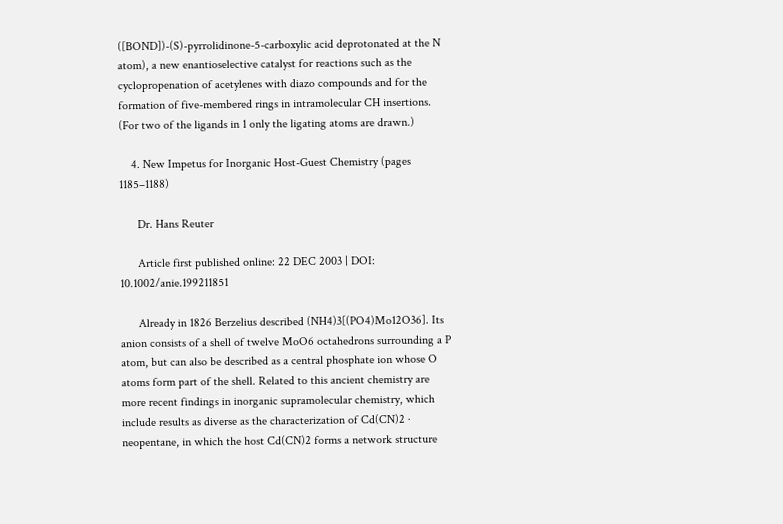([BOND])-(S)-pyrrolidinone-5-carboxylic acid deprotonated at the N atom), a new enantioselective catalyst for reactions such as the cyclopropenation of acetylenes with diazo compounds and for the formation of five-membered rings in intramolecular CH insertions. (For two of the ligands in 1 only the ligating atoms are drawn.)

    4. New Impetus for Inorganic Host-Guest Chemistry (pages 1185–1188)

      Dr. Hans Reuter

      Article first published online: 22 DEC 2003 | DOI: 10.1002/anie.199211851

      Already in 1826 Berzelius described (NH4)3[(PO4)Mo12O36]. Its anion consists of a shell of twelve MoO6 octahedrons surrounding a P atom, but can also be described as a central phosphate ion whose O atoms form part of the shell. Related to this ancient chemistry are more recent findings in inorganic supramolecular chemistry, which include results as diverse as the characterization of Cd(CN)2 · neopentane, in which the host Cd(CN)2 forms a network structure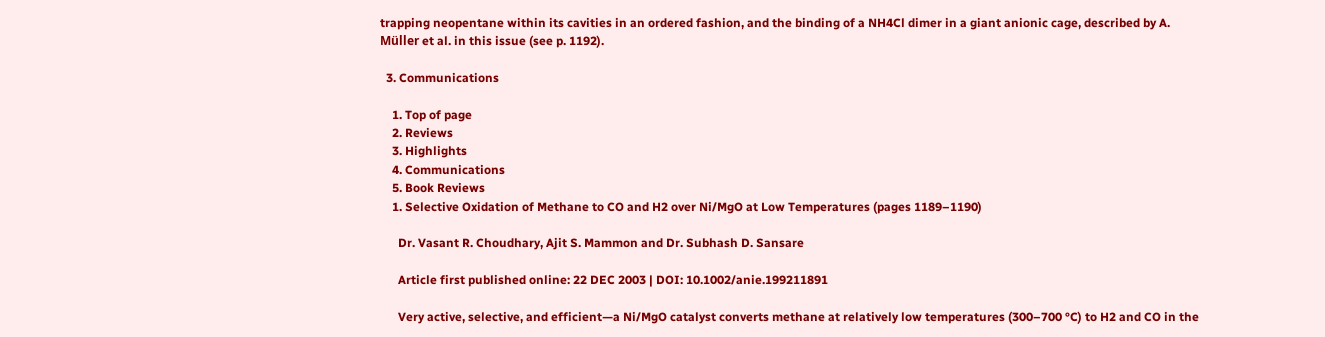trapping neopentane within its cavities in an ordered fashion, and the binding of a NH4Cl dimer in a giant anionic cage, described by A. Müller et al. in this issue (see p. 1192).

  3. Communications

    1. Top of page
    2. Reviews
    3. Highlights
    4. Communications
    5. Book Reviews
    1. Selective Oxidation of Methane to CO and H2 over Ni/MgO at Low Temperatures (pages 1189–1190)

      Dr. Vasant R. Choudhary, Ajit S. Mammon and Dr. Subhash D. Sansare

      Article first published online: 22 DEC 2003 | DOI: 10.1002/anie.199211891

      Very active, selective, and efficient—a Ni/MgO catalyst converts methane at relatively low temperatures (300–700 °C) to H2 and CO in the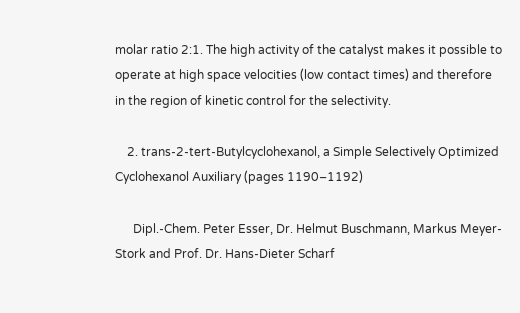molar ratio 2:1. The high activity of the catalyst makes it possible to operate at high space velocities (low contact times) and therefore in the region of kinetic control for the selectivity.

    2. trans-2-tert-Butylcyclohexanol, a Simple Selectively Optimized Cyclohexanol Auxiliary (pages 1190–1192)

      Dipl.-Chem. Peter Esser, Dr. Helmut Buschmann, Markus Meyer-Stork and Prof. Dr. Hans-Dieter Scharf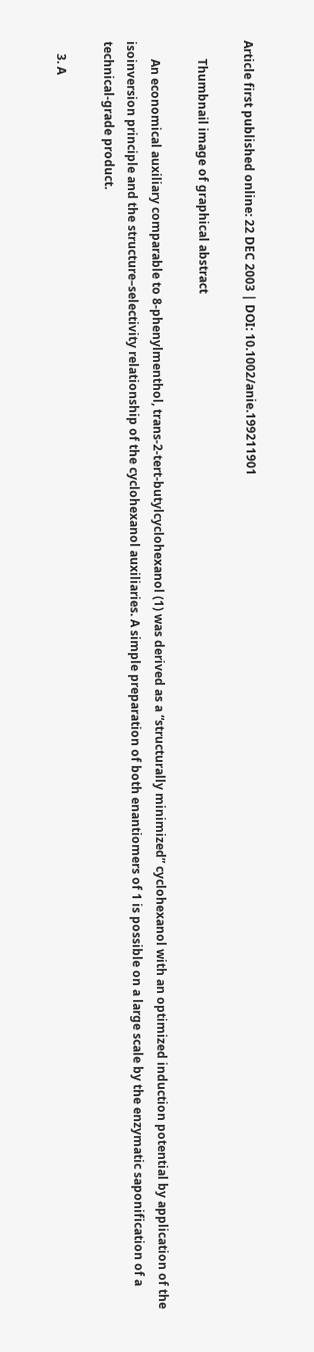Article first published online: 22 DEC 2003 | DOI: 10.1002/anie.199211901

      Thumbnail image of graphical abstract

      An economical auxiliary comparable to 8-phenylmenthol, trans-2-tert-butylcyclohexanol (1) was derived as a “structurally minimized” cyclohexanol with an optimized induction potential by application of the isoinversion principle and the structure–selectivity relationship of the cyclohexanol auxiliaries. A simple preparation of both enantiomers of 1 is possible on a large scale by the enzymatic saponification of a technical-grade product.

    3. A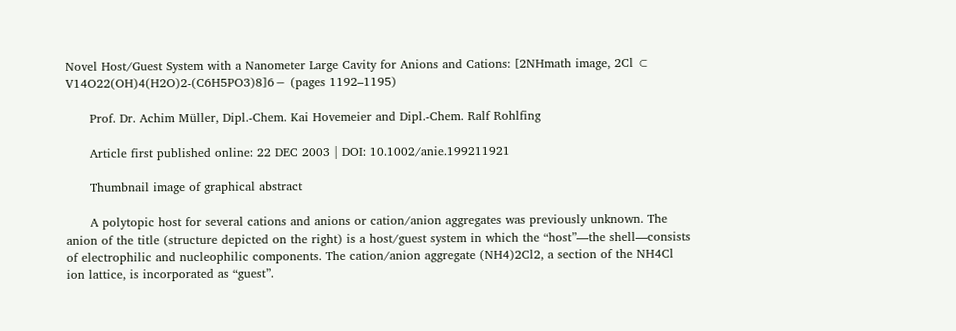Novel Host/Guest System with a Nanometer Large Cavity for Anions and Cations: [2NHmath image, 2Cl ⊂ V14O22(OH)4(H2O)2-(C6H5PO3)8]6− (pages 1192–1195)

      Prof. Dr. Achim Müller, Dipl.-Chem. Kai Hovemeier and Dipl.-Chem. Ralf Rohlfing

      Article first published online: 22 DEC 2003 | DOI: 10.1002/anie.199211921

      Thumbnail image of graphical abstract

      A polytopic host for several cations and anions or cation/anion aggregates was previously unknown. The anion of the title (structure depicted on the right) is a host/guest system in which the “host”—the shell—consists of electrophilic and nucleophilic components. The cation/anion aggregate (NH4)2Cl2, a section of the NH4Cl ion lattice, is incorporated as “guest”.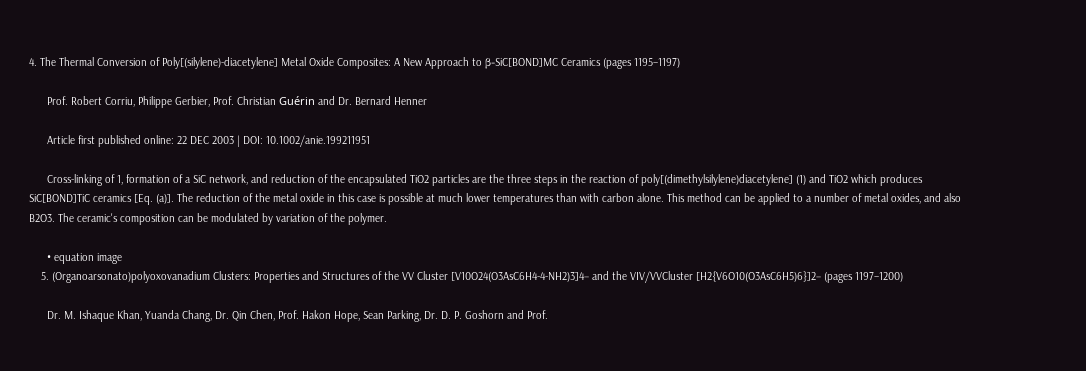4. The Thermal Conversion of Poly[(silylene)-diacetylene] Metal Oxide Composites: A New Approach to β-SiC[BOND]MC Ceramics (pages 1195–1197)

      Prof. Robert Corriu, Philippe Gerbier, Prof. Christian Guérin and Dr. Bernard Henner

      Article first published online: 22 DEC 2003 | DOI: 10.1002/anie.199211951

      Cross-linking of 1, formation of a SiC network, and reduction of the encapsulated TiO2 particles are the three steps in the reaction of poly[(dimethylsilylene)diacetylene] (1) and TiO2 which produces SiC[BOND]TiC ceramics [Eq. (a)]. The reduction of the metal oxide in this case is possible at much lower temperatures than with carbon alone. This method can be applied to a number of metal oxides, and also B2O3. The ceramic's composition can be modulated by variation of the polymer.

      • equation image
    5. (Organoarsonato)polyoxovanadium Clusters: Properties and Structures of the VV Cluster [V10O24(O3AsC6H4-4-NH2)3]4− and the VIV/VVCluster [H2{V6O10(O3AsC6H5)6}]2− (pages 1197–1200)

      Dr. M. Ishaque Khan, Yuanda Chang, Dr. Qin Chen, Prof. Hakon Hope, Sean Parking, Dr. D. P. Goshorn and Prof.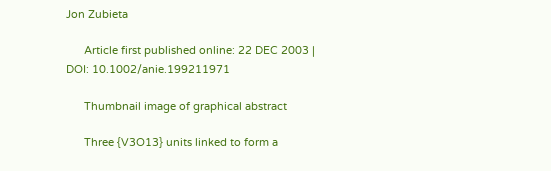Jon Zubieta

      Article first published online: 22 DEC 2003 | DOI: 10.1002/anie.199211971

      Thumbnail image of graphical abstract

      Three {V3O13} units linked to form a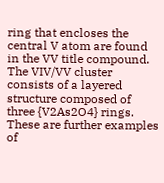ring that encloses the central V atom are found in the VV title compound. The VIV/VV cluster consists of a layered structure composed of three {V2As2O4} rings. These are further examples of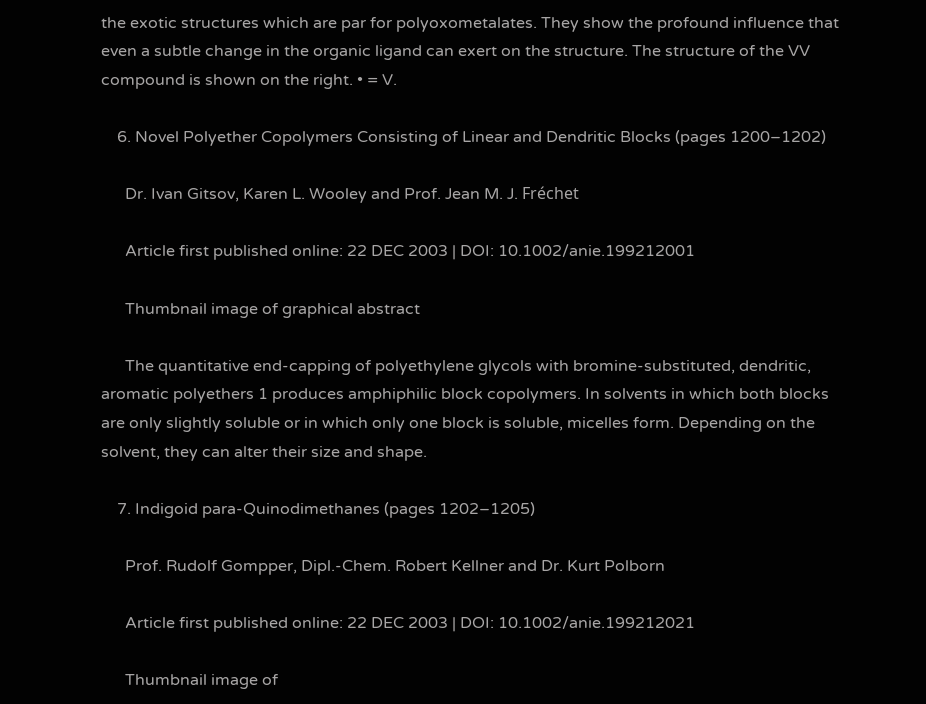the exotic structures which are par for polyoxometalates. They show the profound influence that even a subtle change in the organic ligand can exert on the structure. The structure of the VV compound is shown on the right. • = V.

    6. Novel Polyether Copolymers Consisting of Linear and Dendritic Blocks (pages 1200–1202)

      Dr. Ivan Gitsov, Karen L. Wooley and Prof. Jean M. J. Fréchet

      Article first published online: 22 DEC 2003 | DOI: 10.1002/anie.199212001

      Thumbnail image of graphical abstract

      The quantitative end-capping of polyethylene glycols with bromine-substituted, dendritic, aromatic polyethers 1 produces amphiphilic block copolymers. In solvents in which both blocks are only slightly soluble or in which only one block is soluble, micelles form. Depending on the solvent, they can alter their size and shape.

    7. Indigoid para-Quinodimethanes (pages 1202–1205)

      Prof. Rudolf Gompper, Dipl.-Chem. Robert Kellner and Dr. Kurt Polborn

      Article first published online: 22 DEC 2003 | DOI: 10.1002/anie.199212021

      Thumbnail image of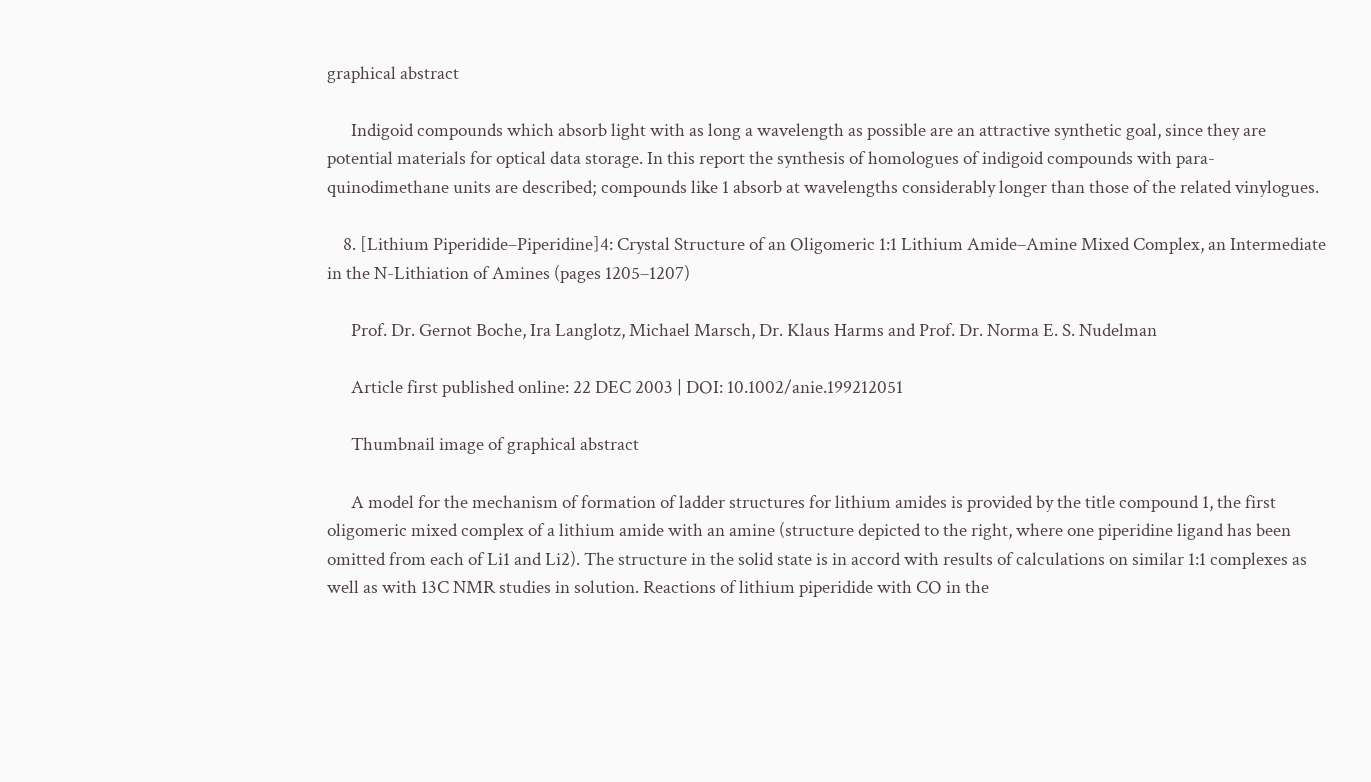graphical abstract

      Indigoid compounds which absorb light with as long a wavelength as possible are an attractive synthetic goal, since they are potential materials for optical data storage. In this report the synthesis of homologues of indigoid compounds with para-quinodimethane units are described; compounds like 1 absorb at wavelengths considerably longer than those of the related vinylogues.

    8. [Lithium Piperidide–Piperidine]4: Crystal Structure of an Oligomeric 1:1 Lithium Amide–Amine Mixed Complex, an Intermediate in the N-Lithiation of Amines (pages 1205–1207)

      Prof. Dr. Gernot Boche, Ira Langlotz, Michael Marsch, Dr. Klaus Harms and Prof. Dr. Norma E. S. Nudelman

      Article first published online: 22 DEC 2003 | DOI: 10.1002/anie.199212051

      Thumbnail image of graphical abstract

      A model for the mechanism of formation of ladder structures for lithium amides is provided by the title compound 1, the first oligomeric mixed complex of a lithium amide with an amine (structure depicted to the right, where one piperidine ligand has been omitted from each of Li1 and Li2). The structure in the solid state is in accord with results of calculations on similar 1:1 complexes as well as with 13C NMR studies in solution. Reactions of lithium piperidide with CO in the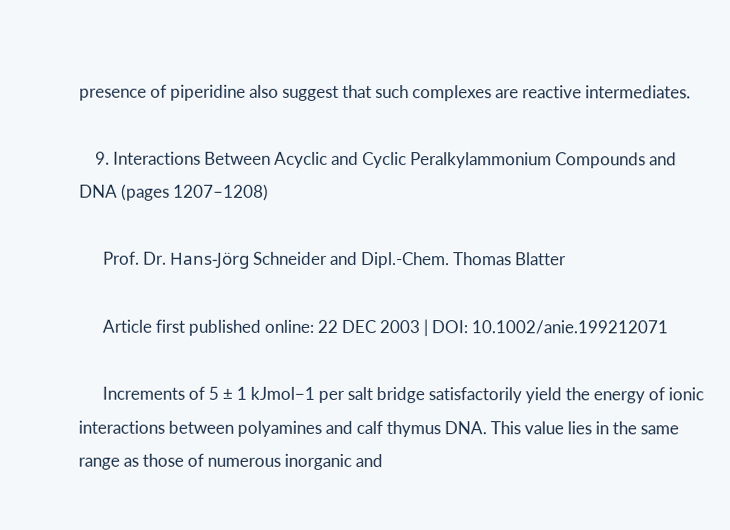presence of piperidine also suggest that such complexes are reactive intermediates.

    9. Interactions Between Acyclic and Cyclic Peralkylammonium Compounds and DNA (pages 1207–1208)

      Prof. Dr. Hans-Jörg Schneider and Dipl.-Chem. Thomas Blatter

      Article first published online: 22 DEC 2003 | DOI: 10.1002/anie.199212071

      Increments of 5 ± 1 kJmol−1 per salt bridge satisfactorily yield the energy of ionic interactions between polyamines and calf thymus DNA. This value lies in the same range as those of numerous inorganic and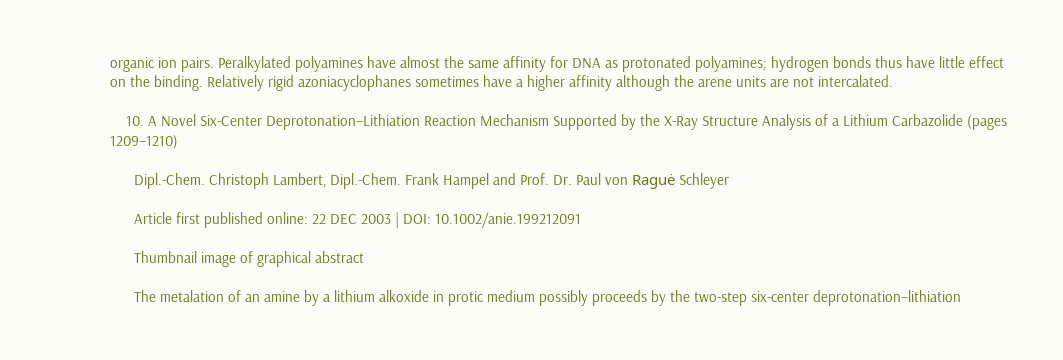organic ion pairs. Peralkylated polyamines have almost the same affinity for DNA as protonated polyamines; hydrogen bonds thus have little effect on the binding. Relatively rigid azoniacyclophanes sometimes have a higher affinity although the arene units are not intercalated.

    10. A Novel Six-Center Deprotonation–Lithiation Reaction Mechanism Supported by the X-Ray Structure Analysis of a Lithium Carbazolide (pages 1209–1210)

      Dipl.-Chem. Christoph Lambert, Dipl.-Chem. Frank Hampel and Prof. Dr. Paul von Raguė Schleyer

      Article first published online: 22 DEC 2003 | DOI: 10.1002/anie.199212091

      Thumbnail image of graphical abstract

      The metalation of an amine by a lithium alkoxide in protic medium possibly proceeds by the two-step six-center deprotonation–lithiation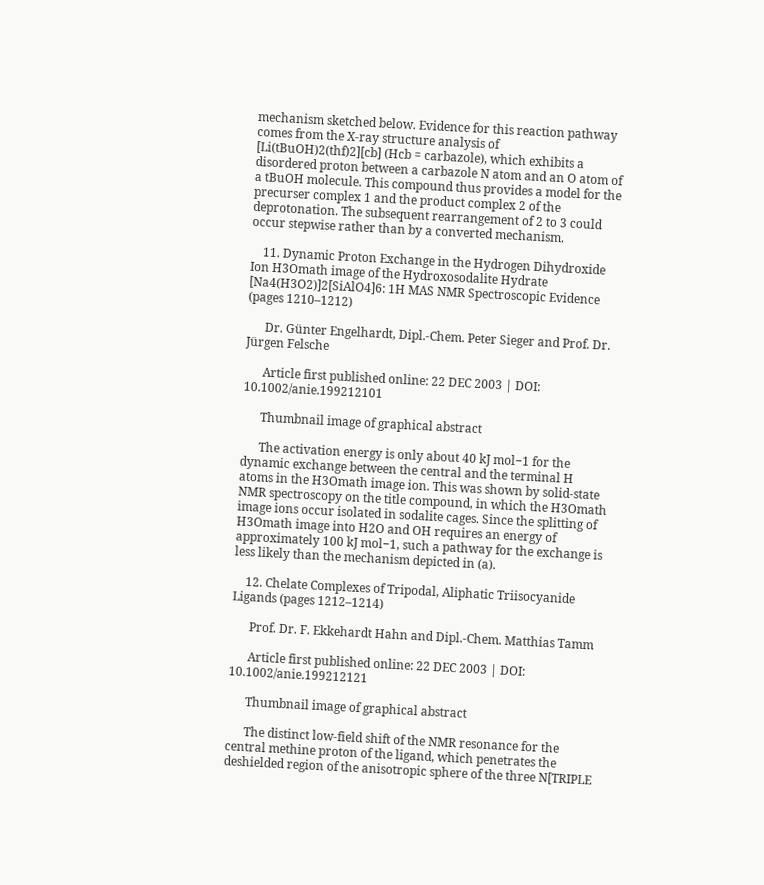mechanism sketched below. Evidence for this reaction pathway comes from the X-ray structure analysis of [Li(tBuOH)2(thf)2][cb] (Hcb = carbazole), which exhibits a disordered proton between a carbazole N atom and an O atom of a tBuOH molecule. This compound thus provides a model for the precurser complex 1 and the product complex 2 of the deprotonation. The subsequent rearrangement of 2 to 3 could occur stepwise rather than by a converted mechanism.

    11. Dynamic Proton Exchange in the Hydrogen Dihydroxide Ion H3Omath image of the Hydroxosodalite Hydrate [Na4(H3O2)]2[SiAlO4]6: 1H MAS NMR Spectroscopic Evidence (pages 1210–1212)

      Dr. Günter Engelhardt, Dipl.-Chem. Peter Sieger and Prof. Dr. Jürgen Felsche

      Article first published online: 22 DEC 2003 | DOI: 10.1002/anie.199212101

      Thumbnail image of graphical abstract

      The activation energy is only about 40 kJ mol−1 for the dynamic exchange between the central and the terminal H atoms in the H3Omath image ion. This was shown by solid-state NMR spectroscopy on the title compound, in which the H3Omath image ions occur isolated in sodalite cages. Since the splitting of H3Omath image into H2O and OH requires an energy of approximately 100 kJ mol−1, such a pathway for the exchange is less likely than the mechanism depicted in (a).

    12. Chelate Complexes of Tripodal, Aliphatic Triisocyanide Ligands (pages 1212–1214)

      Prof. Dr. F. Ekkehardt Hahn and Dipl.-Chem. Matthias Tamm

      Article first published online: 22 DEC 2003 | DOI: 10.1002/anie.199212121

      Thumbnail image of graphical abstract

      The distinct low-field shift of the NMR resonance for the central methine proton of the ligand, which penetrates the deshielded region of the anisotropic sphere of the three N[TRIPLE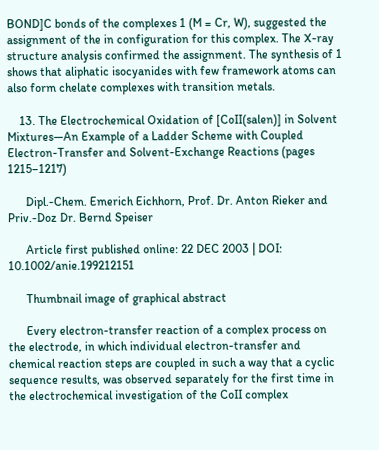BOND]C bonds of the complexes 1 (M = Cr, W), suggested the assignment of the in configuration for this complex. The X-ray structure analysis confirmed the assignment. The synthesis of 1 shows that aliphatic isocyanides with few framework atoms can also form chelate complexes with transition metals.

    13. The Electrochemical Oxidation of [CoII(salen)] in Solvent Mixtures—An Example of a Ladder Scheme with Coupled Electron-Transfer and Solvent-Exchange Reactions (pages 1215–1217)

      Dipl.-Chem. Emerich Eichhorn, Prof. Dr. Anton Rieker and Priv.-Doz Dr. Bernd Speiser

      Article first published online: 22 DEC 2003 | DOI: 10.1002/anie.199212151

      Thumbnail image of graphical abstract

      Every electron-transfer reaction of a complex process on the electrode, in which individual electron-transfer and chemical reaction steps are coupled in such a way that a cyclic sequence results, was observed separately for the first time in the electrochemical investigation of the CoII complex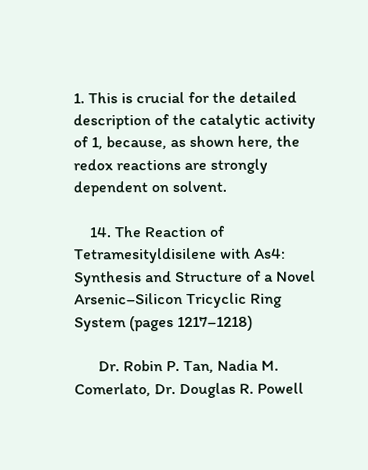1. This is crucial for the detailed description of the catalytic activity of 1, because, as shown here, the redox reactions are strongly dependent on solvent.

    14. The Reaction of Tetramesityldisilene with As4: Synthesis and Structure of a Novel Arsenic–Silicon Tricyclic Ring System (pages 1217–1218)

      Dr. Robin P. Tan, Nadia M. Comerlato, Dr. Douglas R. Powell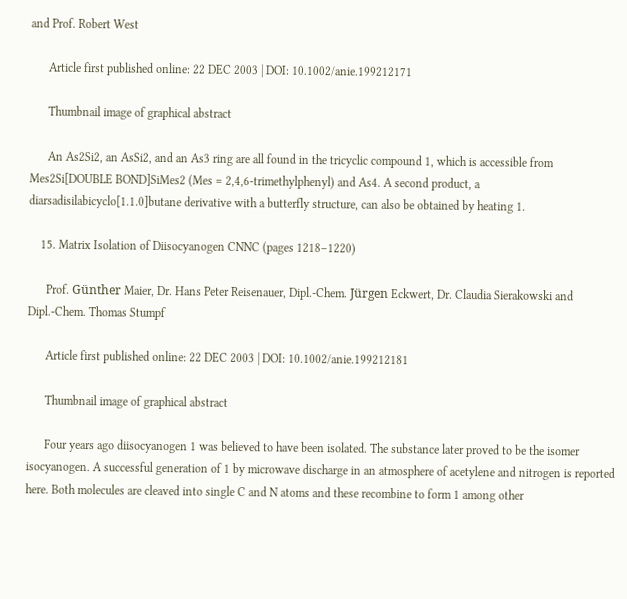and Prof. Robert West

      Article first published online: 22 DEC 2003 | DOI: 10.1002/anie.199212171

      Thumbnail image of graphical abstract

      An As2Si2, an AsSi2, and an As3 ring are all found in the tricyclic compound 1, which is accessible from Mes2Si[DOUBLE BOND]SiMes2 (Mes = 2,4,6-trimethylphenyl) and As4. A second product, a diarsadisilabicyclo[1.1.0]butane derivative with a butterfly structure, can also be obtained by heating 1.

    15. Matrix Isolation of Diisocyanogen CNNC (pages 1218–1220)

      Prof. Günther Maier, Dr. Hans Peter Reisenauer, Dipl.-Chem. Jürgen Eckwert, Dr. Claudia Sierakowski and Dipl.-Chem. Thomas Stumpf

      Article first published online: 22 DEC 2003 | DOI: 10.1002/anie.199212181

      Thumbnail image of graphical abstract

      Four years ago diisocyanogen 1 was believed to have been isolated. The substance later proved to be the isomer isocyanogen. A successful generation of 1 by microwave discharge in an atmosphere of acetylene and nitrogen is reported here. Both molecules are cleaved into single C and N atoms and these recombine to form 1 among other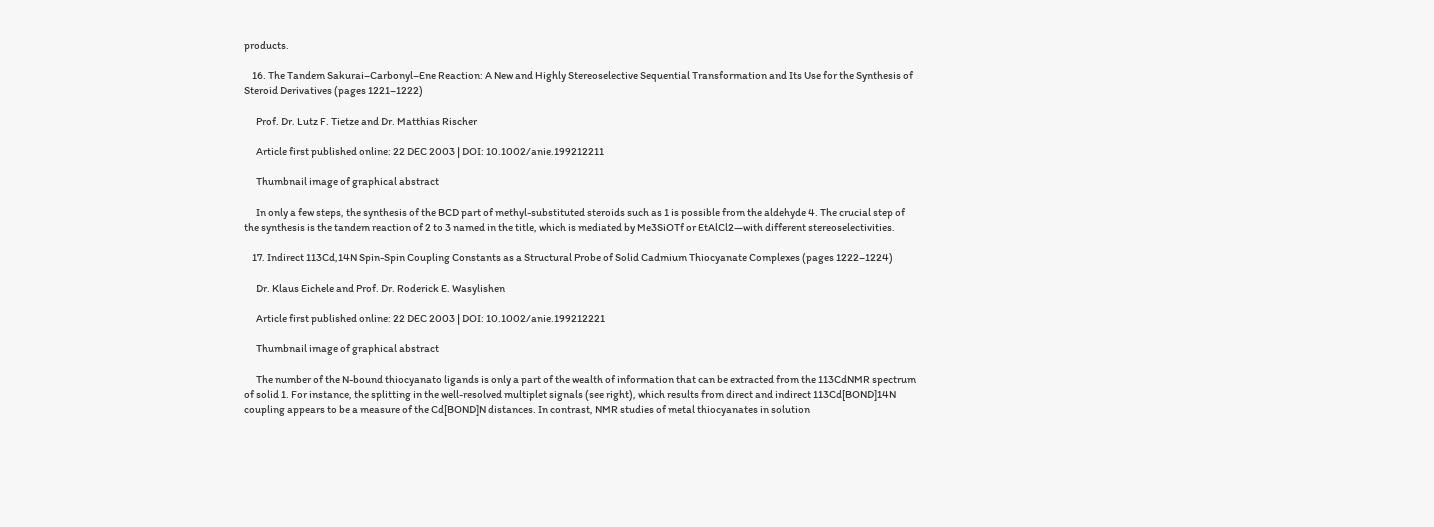products.

    16. The Tandem Sakurai–Carbonyl–Ene Reaction: A New and Highly Stereoselective Sequential Transformation and Its Use for the Synthesis of Steroid Derivatives (pages 1221–1222)

      Prof. Dr. Lutz F. Tietze and Dr. Matthias Rischer

      Article first published online: 22 DEC 2003 | DOI: 10.1002/anie.199212211

      Thumbnail image of graphical abstract

      In only a few steps, the synthesis of the BCD part of methyl-substituted steroids such as 1 is possible from the aldehyde 4. The crucial step of the synthesis is the tandem reaction of 2 to 3 named in the title, which is mediated by Me3SiOTf or EtAlCl2—with different stereoselectivities.

    17. Indirect 113Cd,14N Spin-Spin Coupling Constants as a Structural Probe of Solid Cadmium Thiocyanate Complexes (pages 1222–1224)

      Dr. Klaus Eichele and Prof. Dr. Roderick E. Wasylishen

      Article first published online: 22 DEC 2003 | DOI: 10.1002/anie.199212221

      Thumbnail image of graphical abstract

      The number of the N-bound thiocyanato ligands is only a part of the wealth of information that can be extracted from the 113CdNMR spectrum of solid 1. For instance, the splitting in the well-resolved multiplet signals (see right), which results from direct and indirect 113Cd[BOND]14N coupling appears to be a measure of the Cd[BOND]N distances. In contrast, NMR studies of metal thiocyanates in solution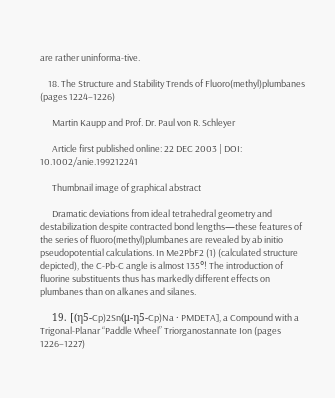are rather uninforma-tive.

    18. The Structure and Stability Trends of Fluoro(methyl)plumbanes (pages 1224–1226)

      Martin Kaupp and Prof. Dr. Paul von R. Schleyer

      Article first published online: 22 DEC 2003 | DOI: 10.1002/anie.199212241

      Thumbnail image of graphical abstract

      Dramatic deviations from ideal tetrahedral geometry and destabilization despite contracted bond lengths—these features of the series of fluoro(methyl)plumbanes are revealed by ab initio pseudopotential calculations. In Me2PbF2 (1) (calculated structure depicted), the C-Pb-C angle is almost 135°! The introduction of fluorine substituents thus has markedly different effects on plumbanes than on alkanes and silanes.

    19. [(η5-Cp)2Sn(μ-η5-Cp)Na · PMDETA], a Compound with a Trigonal-Planar “Paddle Wheel” Triorganostannate Ion (pages 1226–1227)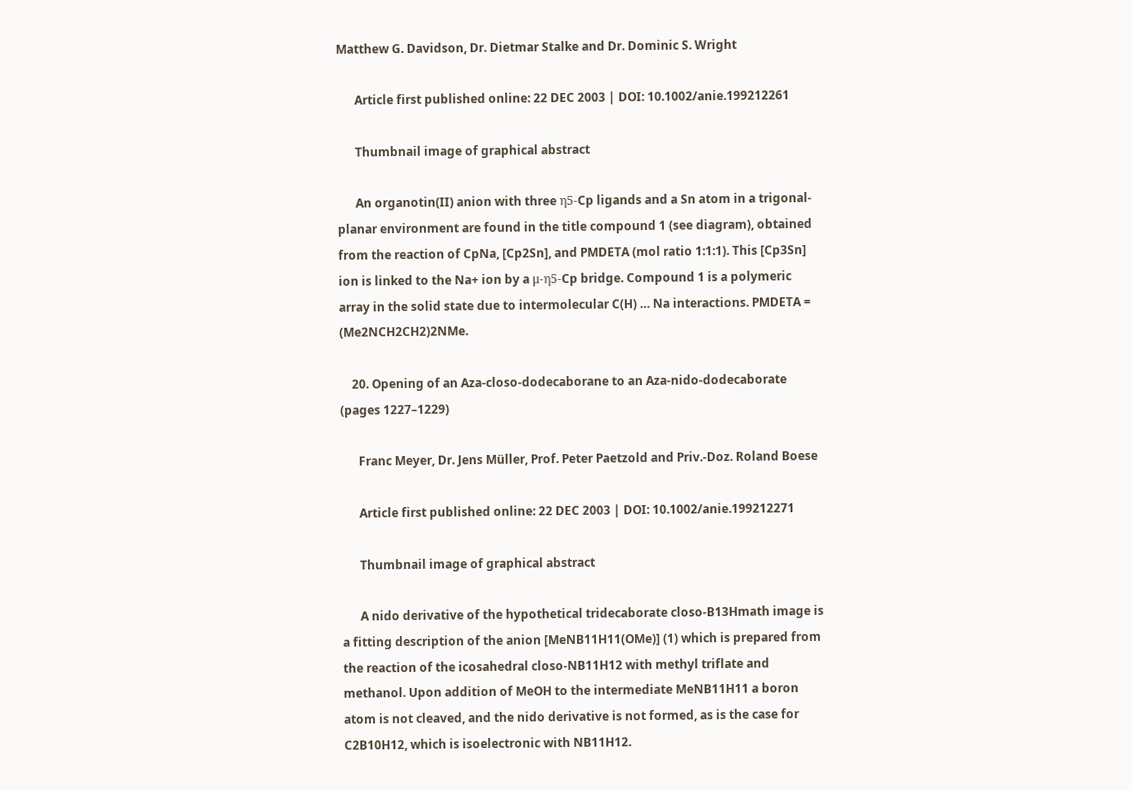Matthew G. Davidson, Dr. Dietmar Stalke and Dr. Dominic S. Wright

      Article first published online: 22 DEC 2003 | DOI: 10.1002/anie.199212261

      Thumbnail image of graphical abstract

      An organotin(II) anion with three η5-Cp ligands and a Sn atom in a trigonal-planar environment are found in the title compound 1 (see diagram), obtained from the reaction of CpNa, [Cp2Sn], and PMDETA (mol ratio 1:1:1). This [Cp3Sn] ion is linked to the Na+ ion by a μ-η5-Cp bridge. Compound 1 is a polymeric array in the solid state due to intermolecular C(H) … Na interactions. PMDETA = (Me2NCH2CH2)2NMe.

    20. Opening of an Aza-closo-dodecaborane to an Aza-nido-dodecaborate (pages 1227–1229)

      Franc Meyer, Dr. Jens Müller, Prof. Peter Paetzold and Priv.-Doz. Roland Boese

      Article first published online: 22 DEC 2003 | DOI: 10.1002/anie.199212271

      Thumbnail image of graphical abstract

      A nido derivative of the hypothetical tridecaborate closo-B13Hmath image is a fitting description of the anion [MeNB11H11(OMe)] (1) which is prepared from the reaction of the icosahedral closo-NB11H12 with methyl triflate and methanol. Upon addition of MeOH to the intermediate MeNB11H11 a boron atom is not cleaved, and the nido derivative is not formed, as is the case for C2B10H12, which is isoelectronic with NB11H12.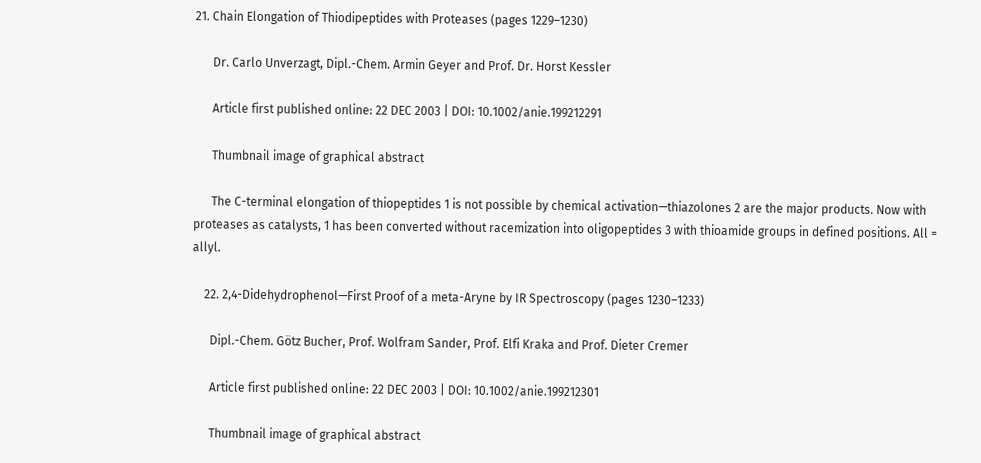21. Chain Elongation of Thiodipeptides with Proteases (pages 1229–1230)

      Dr. Carlo Unverzagt, Dipl.-Chem. Armin Geyer and Prof. Dr. Horst Kessler

      Article first published online: 22 DEC 2003 | DOI: 10.1002/anie.199212291

      Thumbnail image of graphical abstract

      The C-terminal elongation of thiopeptides 1 is not possible by chemical activation—thiazolones 2 are the major products. Now with proteases as catalysts, 1 has been converted without racemization into oligopeptides 3 with thioamide groups in defined positions. All = allyl.

    22. 2,4-Didehydrophenol—First Proof of a meta-Aryne by IR Spectroscopy (pages 1230–1233)

      Dipl.-Chem. Götz Bucher, Prof. Wolfram Sander, Prof. Elfi Kraka and Prof. Dieter Cremer

      Article first published online: 22 DEC 2003 | DOI: 10.1002/anie.199212301

      Thumbnail image of graphical abstract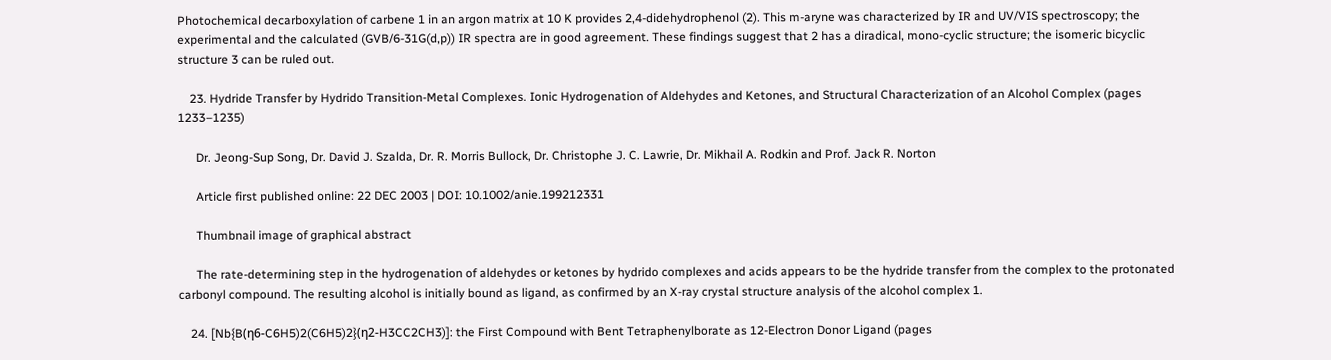Photochemical decarboxylation of carbene 1 in an argon matrix at 10 K provides 2,4-didehydrophenol (2). This m-aryne was characterized by IR and UV/VIS spectroscopy; the experimental and the calculated (GVB/6-31G(d,p)) IR spectra are in good agreement. These findings suggest that 2 has a diradical, mono-cyclic structure; the isomeric bicyclic structure 3 can be ruled out.

    23. Hydride Transfer by Hydrido Transition-Metal Complexes. Ionic Hydrogenation of Aldehydes and Ketones, and Structural Characterization of an Alcohol Complex (pages 1233–1235)

      Dr. Jeong-Sup Song, Dr. David J. Szalda, Dr. R. Morris Bullock, Dr. Christophe J. C. Lawrie, Dr. Mikhail A. Rodkin and Prof. Jack R. Norton

      Article first published online: 22 DEC 2003 | DOI: 10.1002/anie.199212331

      Thumbnail image of graphical abstract

      The rate-determining step in the hydrogenation of aldehydes or ketones by hydrido complexes and acids appears to be the hydride transfer from the complex to the protonated carbonyl compound. The resulting alcohol is initially bound as ligand, as confirmed by an X-ray crystal structure analysis of the alcohol complex 1.

    24. [Nb{B(η6-C6H5)2(C6H5)2}(η2-H3CC2CH3)]: the First Compound with Bent Tetraphenylborate as 12-Electron Donor Ligand (pages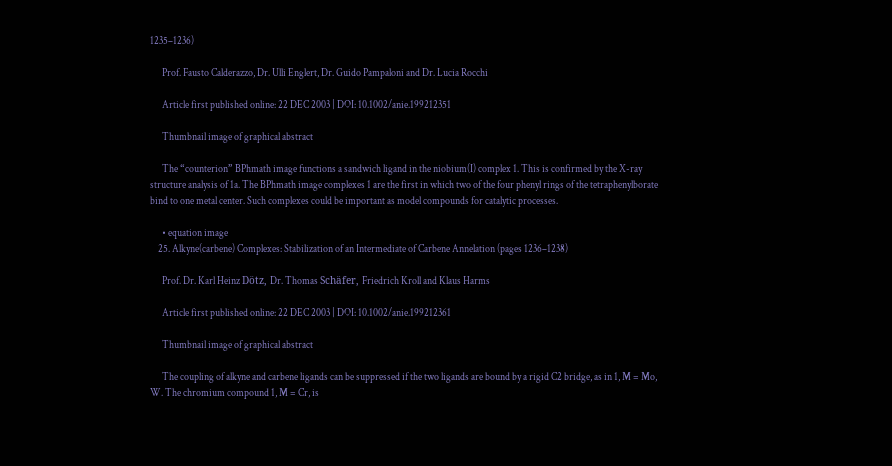1235–1236)

      Prof. Fausto Calderazzo, Dr. Ulli Englert, Dr. Guido Pampaloni and Dr. Lucia Rocchi

      Article first published online: 22 DEC 2003 | DOI: 10.1002/anie.199212351

      Thumbnail image of graphical abstract

      The “counterion” BPhmath image functions a sandwich ligand in the niobium(I) complex 1. This is confirmed by the X-ray structure analysis of 1a. The BPhmath image complexes 1 are the first in which two of the four phenyl rings of the tetraphenylborate bind to one metal center. Such complexes could be important as model compounds for catalytic processes.

      • equation image
    25. Alkyne(carbene) Complexes: Stabilization of an Intermediate of Carbene Annelation (pages 1236–1238)

      Prof. Dr. Karl Heinz Dötz, Dr. Thomas Schäfer, Friedrich Kroll and Klaus Harms

      Article first published online: 22 DEC 2003 | DOI: 10.1002/anie.199212361

      Thumbnail image of graphical abstract

      The coupling of alkyne and carbene ligands can be suppressed if the two ligands are bound by a rigid C2 bridge, as in 1, M = Mo, W. The chromium compound 1, M = Cr, is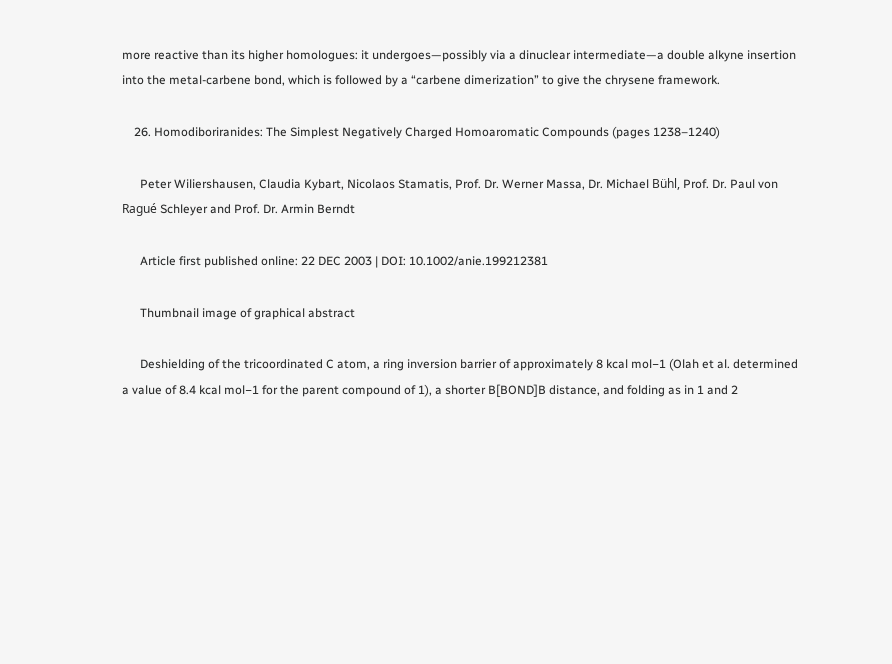more reactive than its higher homologues: it undergoes—possibly via a dinuclear intermediate—a double alkyne insertion into the metal-carbene bond, which is followed by a “carbene dimerization” to give the chrysene framework.

    26. Homodiboriranides: The Simplest Negatively Charged Homoaromatic Compounds (pages 1238–1240)

      Peter Wiliershausen, Claudia Kybart, Nicolaos Stamatis, Prof. Dr. Werner Massa, Dr. Michael Bühl, Prof. Dr. Paul von Ragué Schleyer and Prof. Dr. Armin Berndt

      Article first published online: 22 DEC 2003 | DOI: 10.1002/anie.199212381

      Thumbnail image of graphical abstract

      Deshielding of the tricoordinated C atom, a ring inversion barrier of approximately 8 kcal mol−1 (Olah et al. determined a value of 8.4 kcal mol−1 for the parent compound of 1), a shorter B[BOND]B distance, and folding as in 1 and 2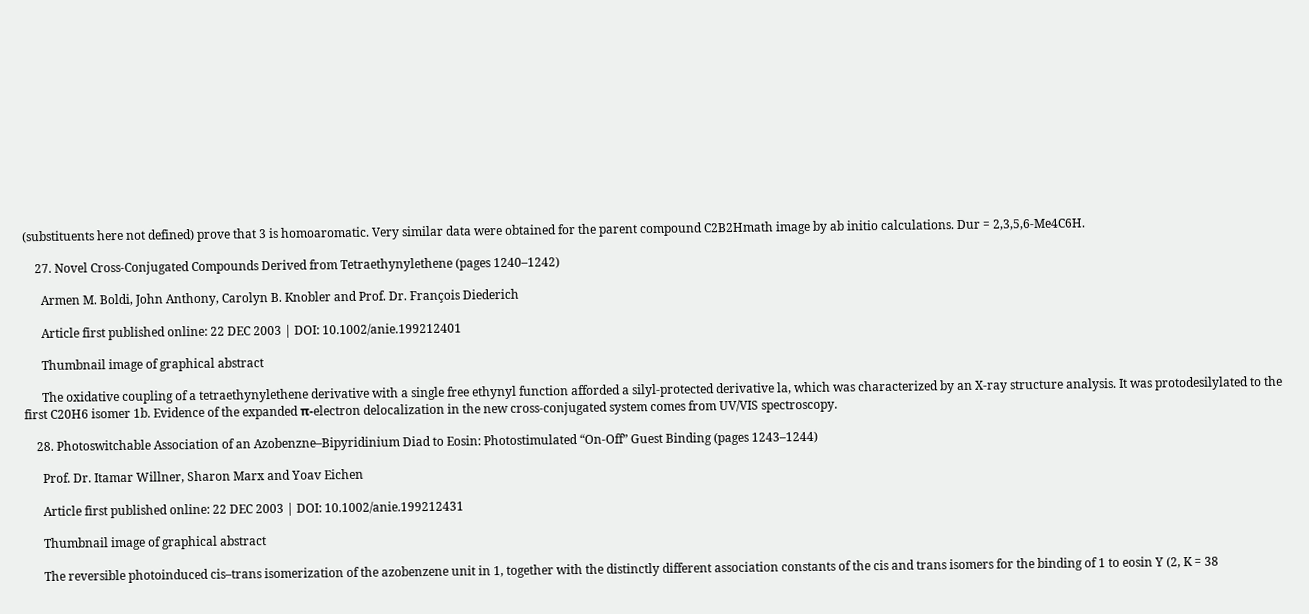(substituents here not defined) prove that 3 is homoaromatic. Very similar data were obtained for the parent compound C2B2Hmath image by ab initio calculations. Dur = 2,3,5,6-Me4C6H.

    27. Novel Cross-Conjugated Compounds Derived from Tetraethynylethene (pages 1240–1242)

      Armen M. Boldi, John Anthony, Carolyn B. Knobler and Prof. Dr. François Diederich

      Article first published online: 22 DEC 2003 | DOI: 10.1002/anie.199212401

      Thumbnail image of graphical abstract

      The oxidative coupling of a tetraethynylethene derivative with a single free ethynyl function afforded a silyl-protected derivative la, which was characterized by an X-ray structure analysis. It was protodesilylated to the first C20H6 isomer 1b. Evidence of the expanded π-electron delocalization in the new cross-conjugated system comes from UV/VIS spectroscopy.

    28. Photoswitchable Association of an Azobenzne–Bipyridinium Diad to Eosin: Photostimulated “On-Off” Guest Binding (pages 1243–1244)

      Prof. Dr. Itamar Willner, Sharon Marx and Yoav Eichen

      Article first published online: 22 DEC 2003 | DOI: 10.1002/anie.199212431

      Thumbnail image of graphical abstract

      The reversible photoinduced cis–trans isomerization of the azobenzene unit in 1, together with the distinctly different association constants of the cis and trans isomers for the binding of 1 to eosin Y (2, K = 38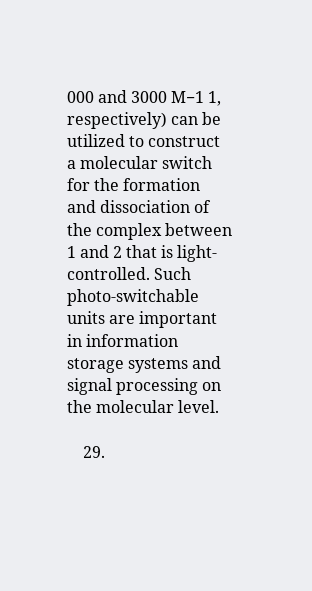000 and 3000 M−1 1, respectively) can be utilized to construct a molecular switch for the formation and dissociation of the complex between 1 and 2 that is light-controlled. Such photo-switchable units are important in information storage systems and signal processing on the molecular level.

    29.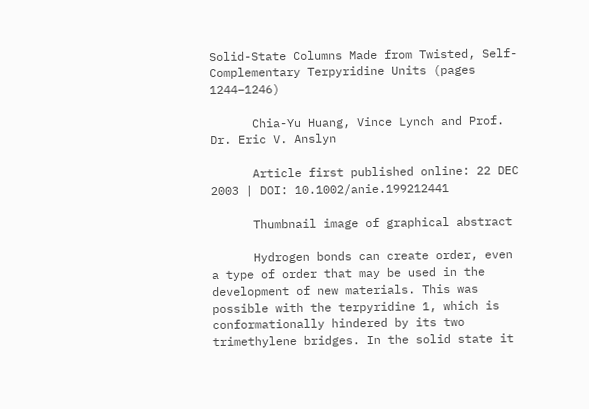Solid-State Columns Made from Twisted, Self-Complementary Terpyridine Units (pages 1244–1246)

      Chia-Yu Huang, Vince Lynch and Prof. Dr. Eric V. Anslyn

      Article first published online: 22 DEC 2003 | DOI: 10.1002/anie.199212441

      Thumbnail image of graphical abstract

      Hydrogen bonds can create order, even a type of order that may be used in the development of new materials. This was possible with the terpyridine 1, which is conformationally hindered by its two trimethylene bridges. In the solid state it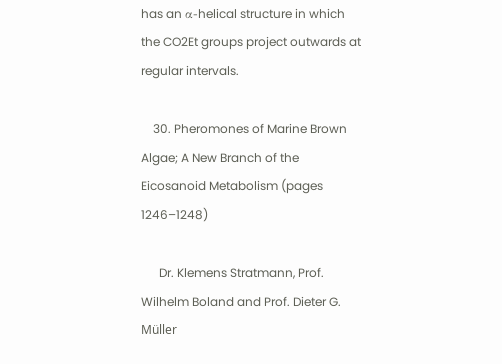has an α-helical structure in which the CO2Et groups project outwards at regular intervals.

    30. Pheromones of Marine Brown Algae; A New Branch of the Eicosanoid Metabolism (pages 1246–1248)

      Dr. Klemens Stratmann, Prof. Wilhelm Boland and Prof. Dieter G. Müller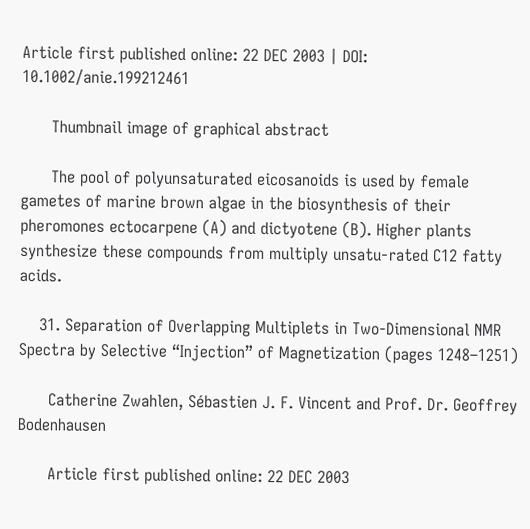Article first published online: 22 DEC 2003 | DOI: 10.1002/anie.199212461

      Thumbnail image of graphical abstract

      The pool of polyunsaturated eicosanoids is used by female gametes of marine brown algae in the biosynthesis of their pheromones ectocarpene (A) and dictyotene (B). Higher plants synthesize these compounds from multiply unsatu-rated C12 fatty acids.

    31. Separation of Overlapping Multiplets in Two-Dimensional NMR Spectra by Selective “Injection” of Magnetization (pages 1248–1251)

      Catherine Zwahlen, Sébastien J. F. Vincent and Prof. Dr. Geoffrey Bodenhausen

      Article first published online: 22 DEC 2003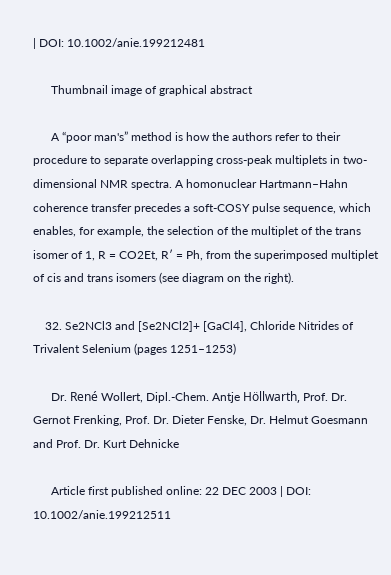| DOI: 10.1002/anie.199212481

      Thumbnail image of graphical abstract

      A “poor man's” method is how the authors refer to their procedure to separate overlapping cross-peak multiplets in two-dimensional NMR spectra. A homonuclear Hartmann–Hahn coherence transfer precedes a soft-COSY pulse sequence, which enables, for example, the selection of the multiplet of the trans isomer of 1, R = CO2Et, R′ = Ph, from the superimposed multiplet of cis and trans isomers (see diagram on the right).

    32. Se2NCl3 and [Se2NCl2]+ [GaCl4], Chloride Nitrides of Trivalent Selenium (pages 1251–1253)

      Dr. René Wollert, Dipl.-Chem. Antje Höllwarth, Prof. Dr. Gernot Frenking, Prof. Dr. Dieter Fenske, Dr. Helmut Goesmann and Prof. Dr. Kurt Dehnicke

      Article first published online: 22 DEC 2003 | DOI: 10.1002/anie.199212511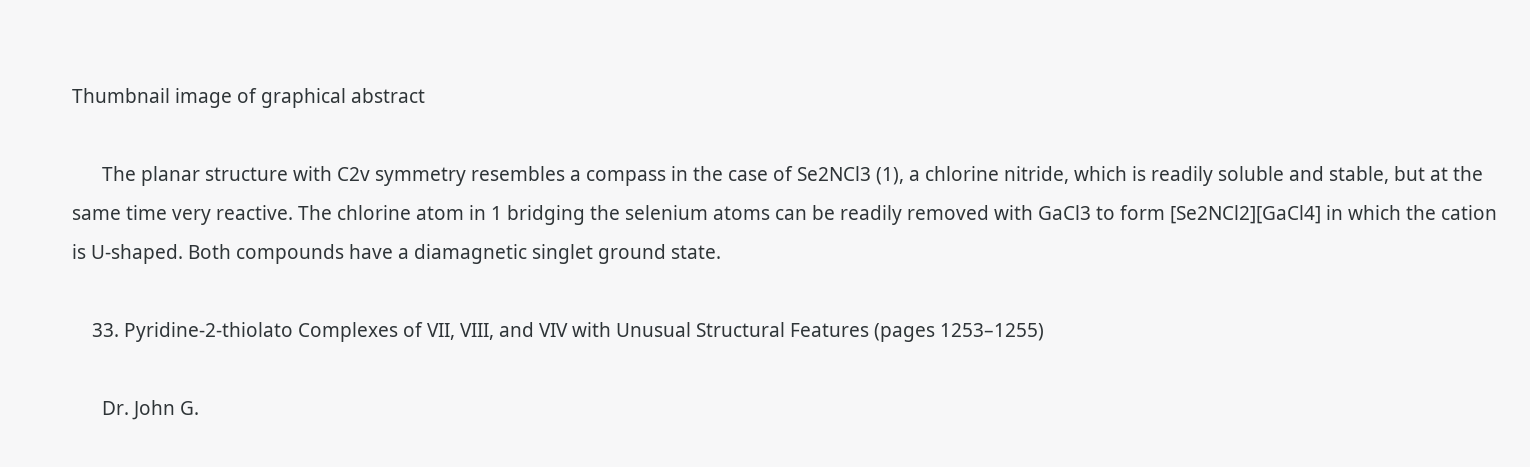Thumbnail image of graphical abstract

      The planar structure with C2v symmetry resembles a compass in the case of Se2NCl3 (1), a chlorine nitride, which is readily soluble and stable, but at the same time very reactive. The chlorine atom in 1 bridging the selenium atoms can be readily removed with GaCl3 to form [Se2NCl2][GaCl4] in which the cation is U-shaped. Both compounds have a diamagnetic singlet ground state.

    33. Pyridine-2-thiolato Complexes of VII, VIII, and VIV with Unusual Structural Features (pages 1253–1255)

      Dr. John G.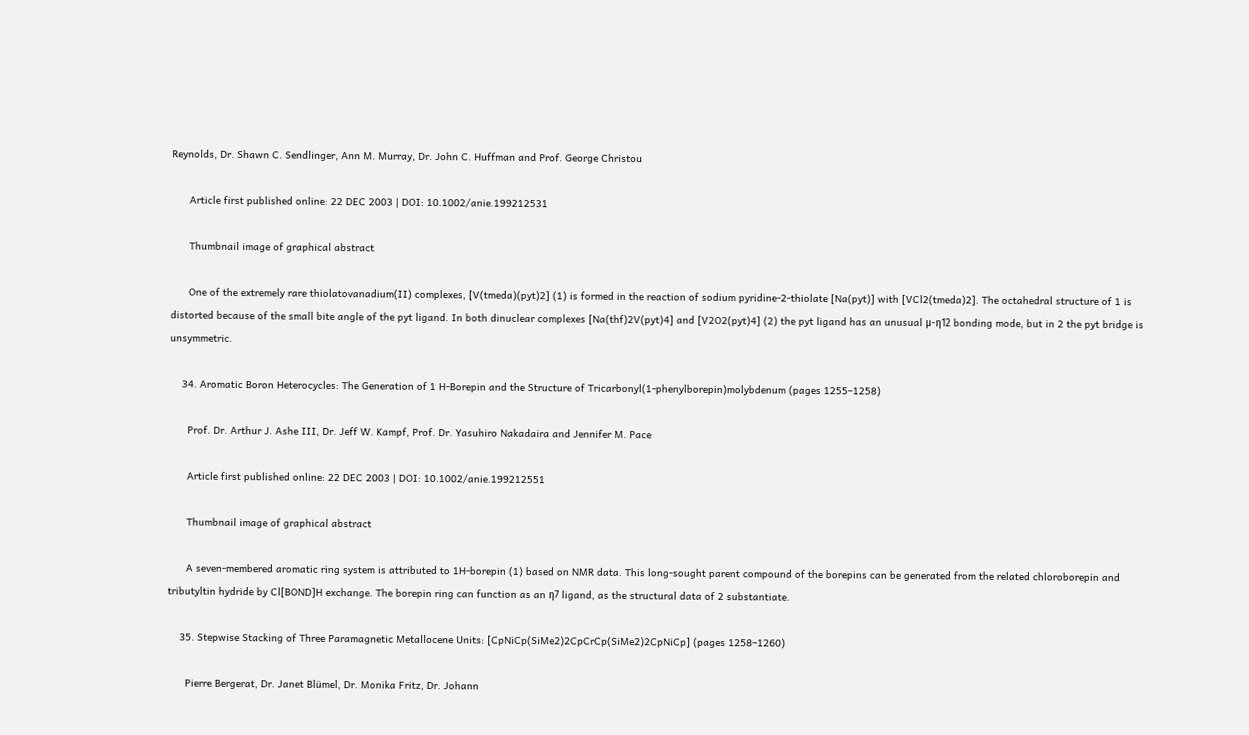Reynolds, Dr. Shawn C. Sendlinger, Ann M. Murray, Dr. John C. Huffman and Prof. George Christou

      Article first published online: 22 DEC 2003 | DOI: 10.1002/anie.199212531

      Thumbnail image of graphical abstract

      One of the extremely rare thiolatovanadium(II) complexes, [V(tmeda)(pyt)2] (1) is formed in the reaction of sodium pyridine-2-thiolate [Na(pyt)] with [VCl2(tmeda)2]. The octahedral structure of 1 is distorted because of the small bite angle of the pyt ligand. In both dinuclear complexes [Na(thf)2V(pyt)4] and [V2O2(pyt)4] (2) the pyt ligand has an unusual μ-η12 bonding mode, but in 2 the pyt bridge is unsymmetric.

    34. Aromatic Boron Heterocycles: The Generation of 1 H-Borepin and the Structure of Tricarbonyl(1-phenylborepin)molybdenum (pages 1255–1258)

      Prof. Dr. Arthur J. Ashe III, Dr. Jeff W. Kampf, Prof. Dr. Yasuhiro Nakadaira and Jennifer M. Pace

      Article first published online: 22 DEC 2003 | DOI: 10.1002/anie.199212551

      Thumbnail image of graphical abstract

      A seven-membered aromatic ring system is attributed to 1H-borepin (1) based on NMR data. This long-sought parent compound of the borepins can be generated from the related chloroborepin and tributyltin hydride by Cl[BOND]H exchange. The borepin ring can function as an η7 ligand, as the structural data of 2 substantiate.

    35. Stepwise Stacking of Three Paramagnetic Metallocene Units: [CpNiCp(SiMe2)2CpCrCp(SiMe2)2CpNiCp] (pages 1258–1260)

      Pierre Bergerat, Dr. Janet Blümel, Dr. Monika Fritz, Dr. Johann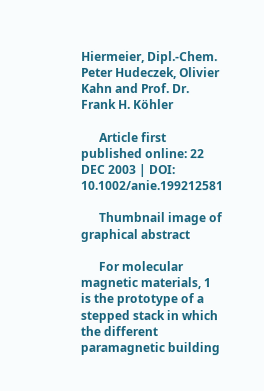Hiermeier, Dipl.-Chem. Peter Hudeczek, Olivier Kahn and Prof. Dr. Frank H. Köhler

      Article first published online: 22 DEC 2003 | DOI: 10.1002/anie.199212581

      Thumbnail image of graphical abstract

      For molecular magnetic materials, 1 is the prototype of a stepped stack in which the different paramagnetic building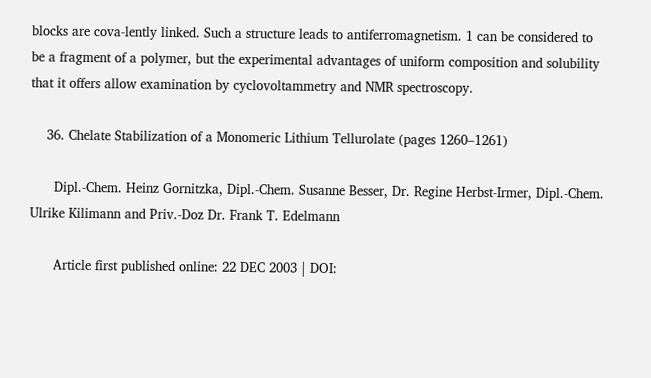blocks are cova-lently linked. Such a structure leads to antiferromagnetism. 1 can be considered to be a fragment of a polymer, but the experimental advantages of uniform composition and solubility that it offers allow examination by cyclovoltammetry and NMR spectroscopy.

    36. Chelate Stabilization of a Monomeric Lithium Tellurolate (pages 1260–1261)

      Dipl.-Chem. Heinz Gornitzka, Dipl.-Chem. Susanne Besser, Dr. Regine Herbst-Irmer, Dipl.-Chem. Ulrike Kilimann and Priv.-Doz Dr. Frank T. Edelmann

      Article first published online: 22 DEC 2003 | DOI: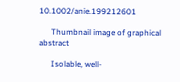10.1002/anie.199212601

      Thumbnail image of graphical abstract

      Isolable, well-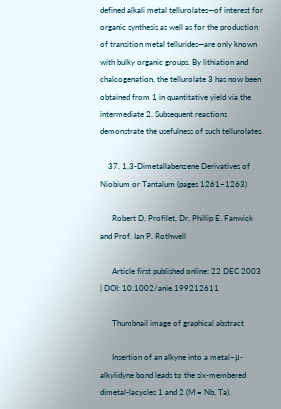defined alkali metal tellurolates—of interest for organic synthesis as well as for the production of transition metal tellurides—are only known with bulky organic groups. By lithiation and chalcogenation, the tellurolate 3 has now been obtained from 1 in quantitative yield via the intermediate 2. Subsequent reactions demonstrate the usefulness of such tellurolates.

    37. 1,3-Dimetallabenzene Derivatives of Niobium or Tantalum (pages 1261–1263)

      Robert D. Profilet, Dr. Phillip E. Fanwick and Prof. Ian P. Rothwell

      Article first published online: 22 DEC 2003 | DOI: 10.1002/anie.199212611

      Thumbnail image of graphical abstract

      Insertion of an alkyne into a metal–μ-alkylidyne bond leads to the six-membered dimetal-lacycles 1 and 2 (M = Nb, Ta).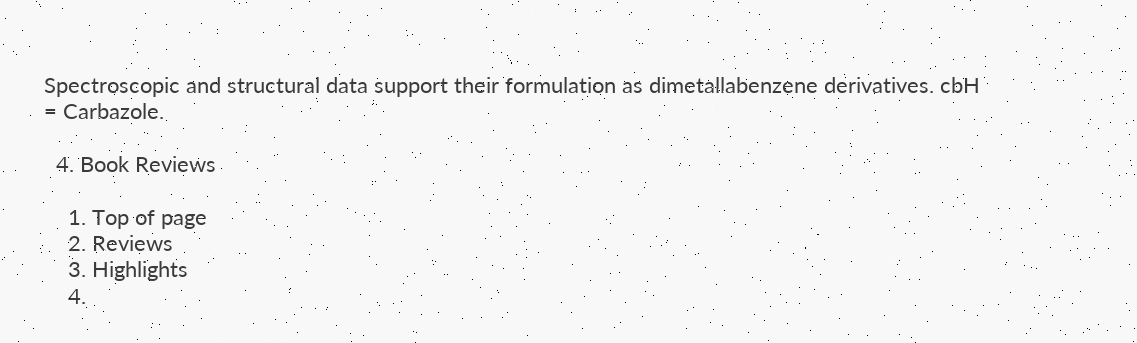Spectroscopic and structural data support their formulation as dimetallabenzene derivatives. cbH = Carbazole.

  4. Book Reviews

    1. Top of page
    2. Reviews
    3. Highlights
    4.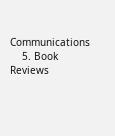Communications
    5. Book Reviews